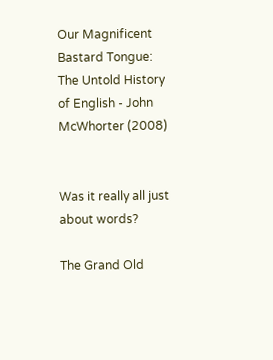Our Magnificent Bastard Tongue: The Untold History of English - John McWhorter (2008)


Was it really all just about words?

The Grand Old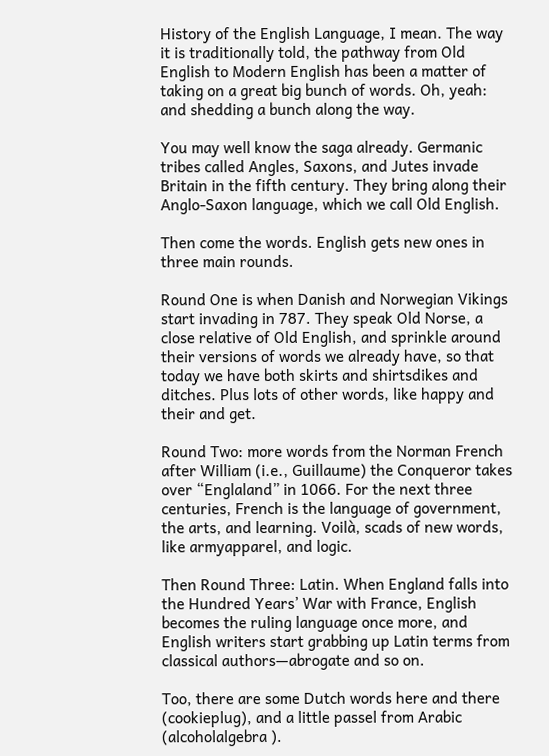History of the English Language, I mean. The way it is traditionally told, the pathway from Old English to Modern English has been a matter of taking on a great big bunch of words. Oh, yeah: and shedding a bunch along the way.

You may well know the saga already. Germanic tribes called Angles, Saxons, and Jutes invade Britain in the fifth century. They bring along their Anglo-Saxon language, which we call Old English.

Then come the words. English gets new ones in three main rounds.

Round One is when Danish and Norwegian Vikings start invading in 787. They speak Old Norse, a close relative of Old English, and sprinkle around their versions of words we already have, so that today we have both skirts and shirtsdikes and ditches. Plus lots of other words, like happy and their and get.

Round Two: more words from the Norman French after William (i.e., Guillaume) the Conqueror takes over “Englaland” in 1066. For the next three centuries, French is the language of government, the arts, and learning. Voilà, scads of new words, like armyapparel, and logic.

Then Round Three: Latin. When England falls into the Hundred Years’ War with France, English becomes the ruling language once more, and English writers start grabbing up Latin terms from classical authors—abrogate and so on.

Too, there are some Dutch words here and there (cookieplug), and a little passel from Arabic (alcoholalgebra ).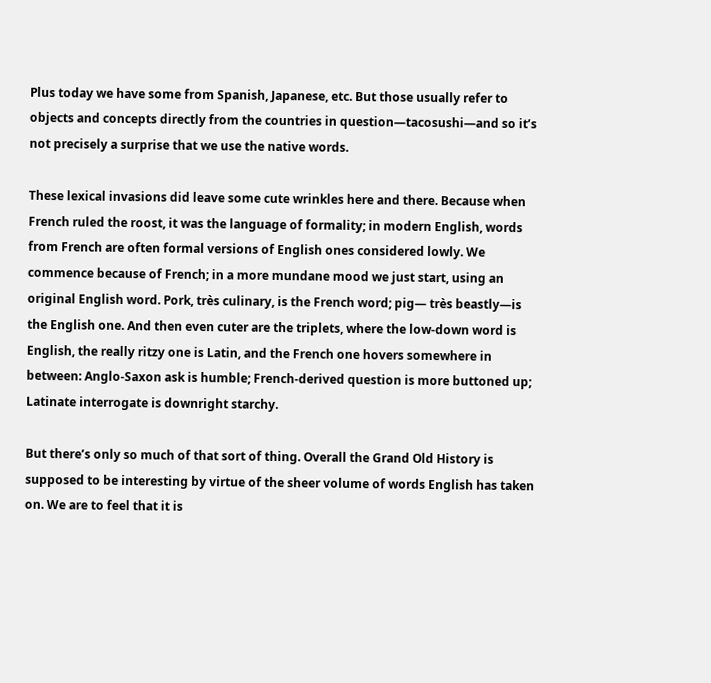Plus today we have some from Spanish, Japanese, etc. But those usually refer to objects and concepts directly from the countries in question—tacosushi—and so it’s not precisely a surprise that we use the native words.

These lexical invasions did leave some cute wrinkles here and there. Because when French ruled the roost, it was the language of formality; in modern English, words from French are often formal versions of English ones considered lowly. We commence because of French; in a more mundane mood we just start, using an original English word. Pork, très culinary, is the French word; pig— très beastly—is the English one. And then even cuter are the triplets, where the low-down word is English, the really ritzy one is Latin, and the French one hovers somewhere in between: Anglo-Saxon ask is humble; French-derived question is more buttoned up; Latinate interrogate is downright starchy.

But there’s only so much of that sort of thing. Overall the Grand Old History is supposed to be interesting by virtue of the sheer volume of words English has taken on. We are to feel that it is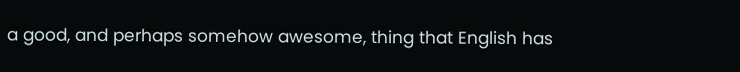a good, and perhaps somehow awesome, thing that English has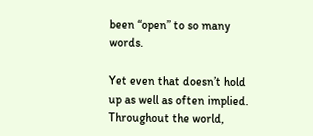been “open” to so many words.

Yet even that doesn’t hold up as well as often implied. Throughout the world,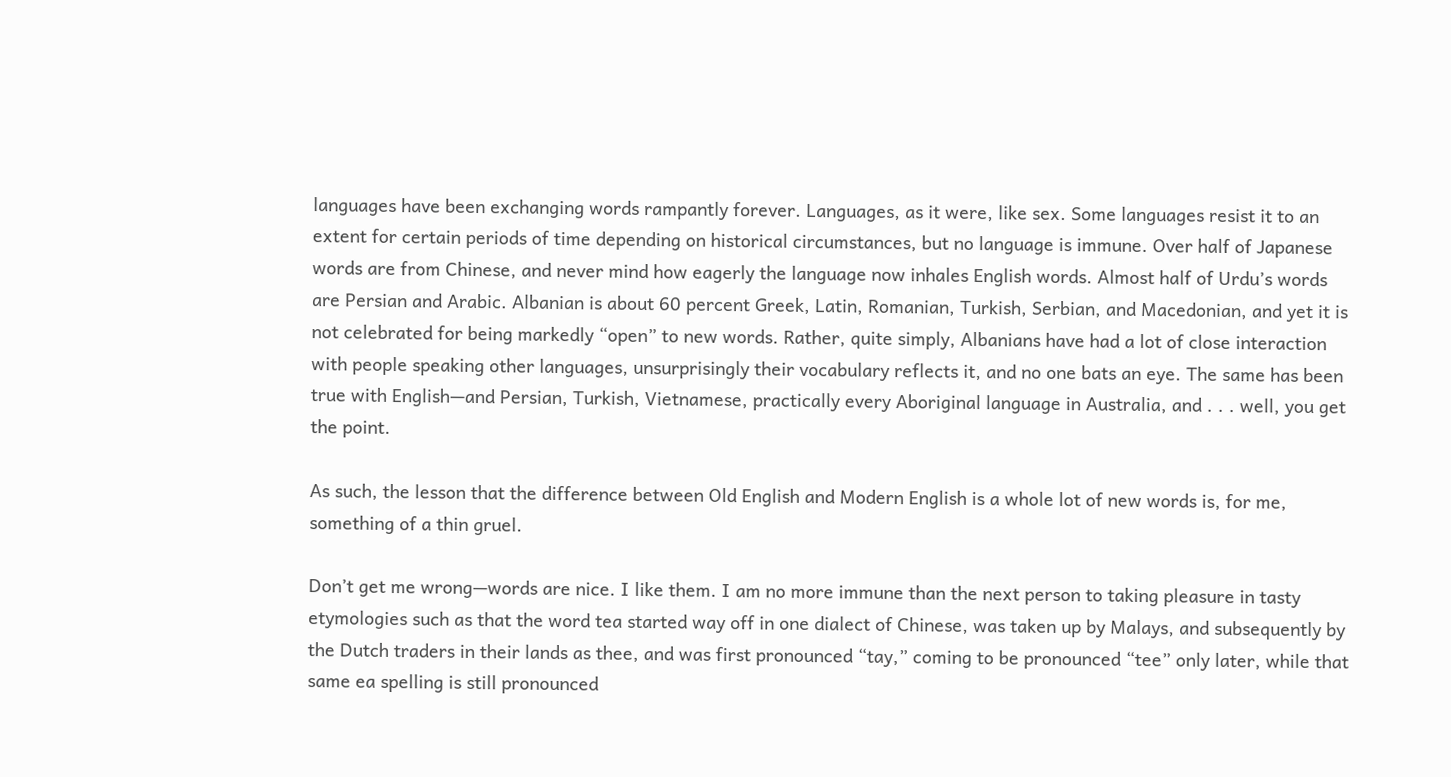languages have been exchanging words rampantly forever. Languages, as it were, like sex. Some languages resist it to an extent for certain periods of time depending on historical circumstances, but no language is immune. Over half of Japanese words are from Chinese, and never mind how eagerly the language now inhales English words. Almost half of Urdu’s words are Persian and Arabic. Albanian is about 60 percent Greek, Latin, Romanian, Turkish, Serbian, and Macedonian, and yet it is not celebrated for being markedly “open” to new words. Rather, quite simply, Albanians have had a lot of close interaction with people speaking other languages, unsurprisingly their vocabulary reflects it, and no one bats an eye. The same has been true with English—and Persian, Turkish, Vietnamese, practically every Aboriginal language in Australia, and . . . well, you get the point.

As such, the lesson that the difference between Old English and Modern English is a whole lot of new words is, for me, something of a thin gruel.

Don’t get me wrong—words are nice. I like them. I am no more immune than the next person to taking pleasure in tasty etymologies such as that the word tea started way off in one dialect of Chinese, was taken up by Malays, and subsequently by the Dutch traders in their lands as thee, and was first pronounced “tay,” coming to be pronounced “tee” only later, while that same ea spelling is still pronounced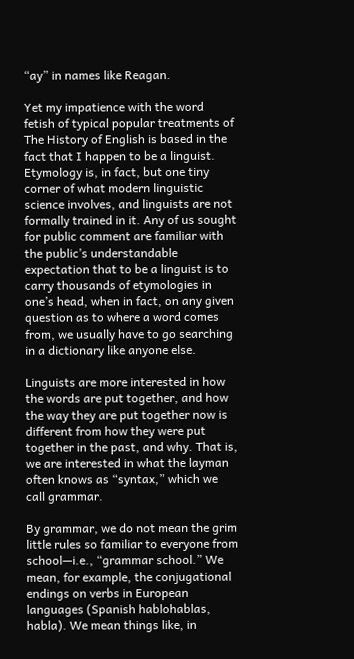“ay” in names like Reagan.

Yet my impatience with the word fetish of typical popular treatments of The History of English is based in the fact that I happen to be a linguist. Etymology is, in fact, but one tiny corner of what modern linguistic science involves, and linguists are not formally trained in it. Any of us sought for public comment are familiar with the public’s understandable expectation that to be a linguist is to carry thousands of etymologies in one’s head, when in fact, on any given question as to where a word comes from, we usually have to go searching in a dictionary like anyone else.

Linguists are more interested in how the words are put together, and how the way they are put together now is different from how they were put together in the past, and why. That is, we are interested in what the layman often knows as “syntax,” which we call grammar.

By grammar, we do not mean the grim little rules so familiar to everyone from school—i.e., “grammar school.” We mean, for example, the conjugational endings on verbs in European languages (Spanish hablohablas, habla). We mean things like, in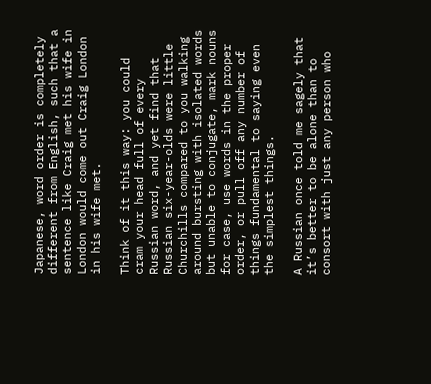Japanese, word order is completely different from English, such that a sentence like Craig met his wife in London would come out Craig London in his wife met.

Think of it this way: you could cram your head full of every Russian word, and yet find that Russian six-year-olds were little Churchills compared to you walking around bursting with isolated words but unable to conjugate, mark nouns for case, use words in the proper order, or pull off any number of things fundamental to saying even the simplest things.

A Russian once told me sagely that it’s better to be alone than to consort with just any person who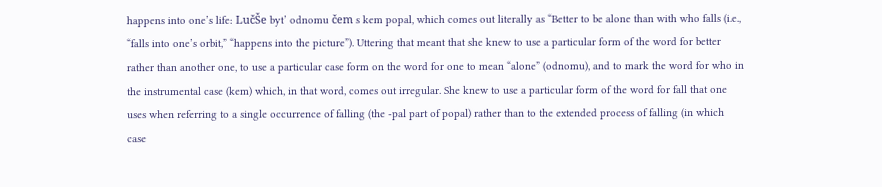happens into one’s life: LučŠe byt’ odnomu čem s kem popal, which comes out literally as “Better to be alone than with who falls (i.e., “falls into one’s orbit,” “happens into the picture”). Uttering that meant that she knew to use a particular form of the word for better rather than another one, to use a particular case form on the word for one to mean “alone” (odnomu), and to mark the word for who in the instrumental case (kem) which, in that word, comes out irregular. She knew to use a particular form of the word for fall that one uses when referring to a single occurrence of falling (the -pal part of popal) rather than to the extended process of falling (in which case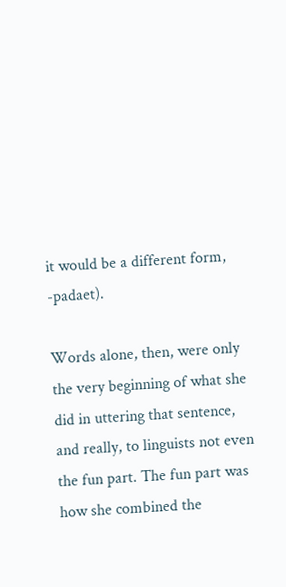it would be a different form, -padaet).

Words alone, then, were only the very beginning of what she did in uttering that sentence, and really, to linguists not even the fun part. The fun part was how she combined the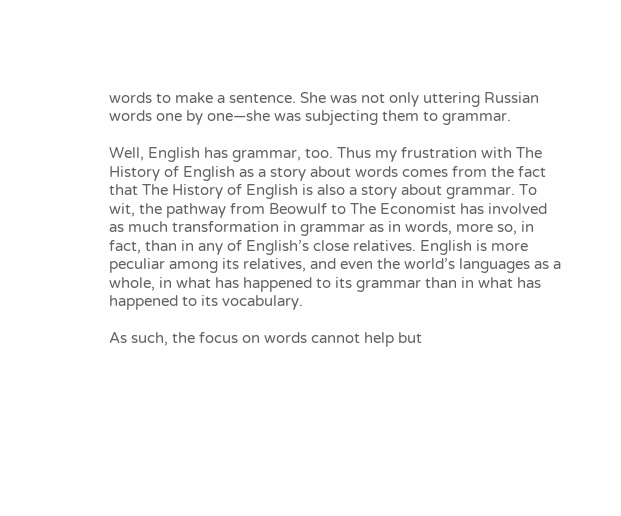words to make a sentence. She was not only uttering Russian words one by one—she was subjecting them to grammar.

Well, English has grammar, too. Thus my frustration with The History of English as a story about words comes from the fact that The History of English is also a story about grammar. To wit, the pathway from Beowulf to The Economist has involved as much transformation in grammar as in words, more so, in fact, than in any of English’s close relatives. English is more peculiar among its relatives, and even the world’s languages as a whole, in what has happened to its grammar than in what has happened to its vocabulary.

As such, the focus on words cannot help but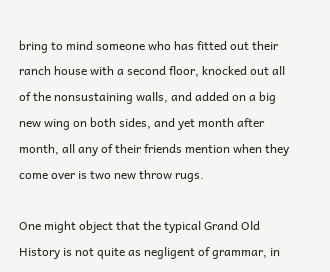bring to mind someone who has fitted out their ranch house with a second floor, knocked out all of the nonsustaining walls, and added on a big new wing on both sides, and yet month after month, all any of their friends mention when they come over is two new throw rugs.

One might object that the typical Grand Old History is not quite as negligent of grammar, in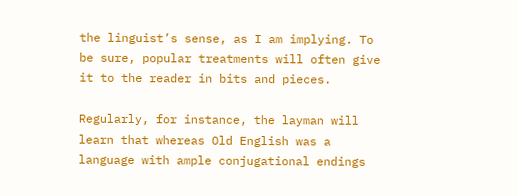the linguist’s sense, as I am implying. To be sure, popular treatments will often give it to the reader in bits and pieces.

Regularly, for instance, the layman will learn that whereas Old English was a language with ample conjugational endings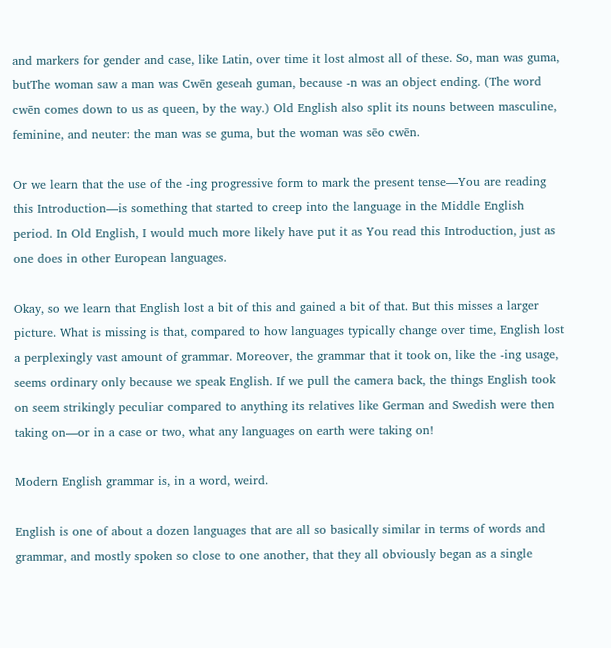and markers for gender and case, like Latin, over time it lost almost all of these. So, man was guma, butThe woman saw a man was Cwēn geseah guman, because -n was an object ending. (The word cwēn comes down to us as queen, by the way.) Old English also split its nouns between masculine, feminine, and neuter: the man was se guma, but the woman was sēo cwēn.

Or we learn that the use of the -ing progressive form to mark the present tense—You are reading this Introduction—is something that started to creep into the language in the Middle English period. In Old English, I would much more likely have put it as You read this Introduction, just as one does in other European languages.

Okay, so we learn that English lost a bit of this and gained a bit of that. But this misses a larger picture. What is missing is that, compared to how languages typically change over time, English lost a perplexingly vast amount of grammar. Moreover, the grammar that it took on, like the -ing usage, seems ordinary only because we speak English. If we pull the camera back, the things English took on seem strikingly peculiar compared to anything its relatives like German and Swedish were then taking on—or in a case or two, what any languages on earth were taking on!

Modern English grammar is, in a word, weird.

English is one of about a dozen languages that are all so basically similar in terms of words and grammar, and mostly spoken so close to one another, that they all obviously began as a single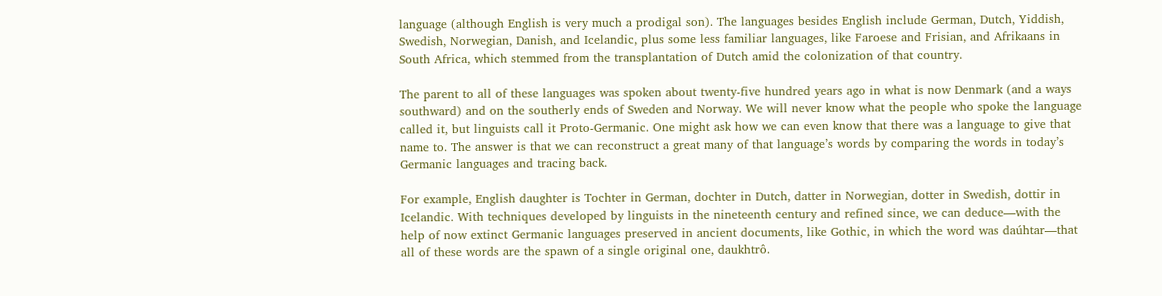language (although English is very much a prodigal son). The languages besides English include German, Dutch, Yiddish, Swedish, Norwegian, Danish, and Icelandic, plus some less familiar languages, like Faroese and Frisian, and Afrikaans in South Africa, which stemmed from the transplantation of Dutch amid the colonization of that country.

The parent to all of these languages was spoken about twenty-five hundred years ago in what is now Denmark (and a ways southward) and on the southerly ends of Sweden and Norway. We will never know what the people who spoke the language called it, but linguists call it Proto-Germanic. One might ask how we can even know that there was a language to give that name to. The answer is that we can reconstruct a great many of that language’s words by comparing the words in today’s Germanic languages and tracing back.

For example, English daughter is Tochter in German, dochter in Dutch, datter in Norwegian, dotter in Swedish, dottir in Icelandic. With techniques developed by linguists in the nineteenth century and refined since, we can deduce—with the help of now extinct Germanic languages preserved in ancient documents, like Gothic, in which the word was daúhtar—that all of these words are the spawn of a single original one, daukhtrô.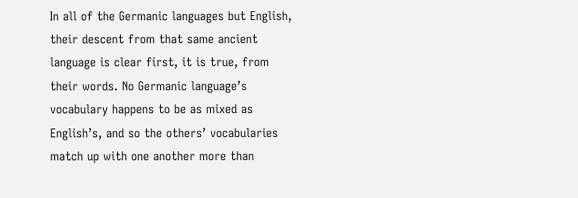In all of the Germanic languages but English, their descent from that same ancient language is clear first, it is true, from their words. No Germanic language’s vocabulary happens to be as mixed as English’s, and so the others’ vocabularies match up with one another more than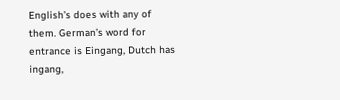English’s does with any of them. German’s word for entrance is Eingang, Dutch has ingang,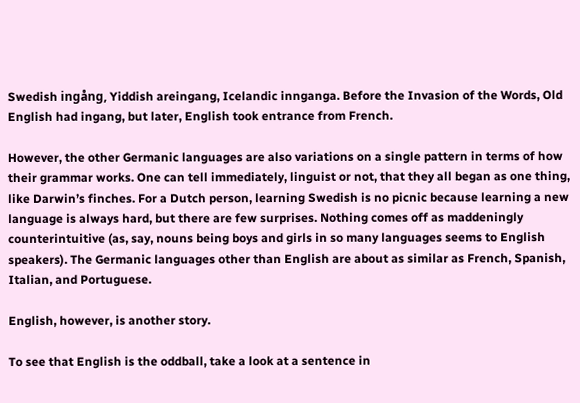Swedish ingång, Yiddish areingang, Icelandic innganga. Before the Invasion of the Words, Old English had ingang, but later, English took entrance from French.

However, the other Germanic languages are also variations on a single pattern in terms of how their grammar works. One can tell immediately, linguist or not, that they all began as one thing, like Darwin’s finches. For a Dutch person, learning Swedish is no picnic because learning a new language is always hard, but there are few surprises. Nothing comes off as maddeningly counterintuitive (as, say, nouns being boys and girls in so many languages seems to English speakers). The Germanic languages other than English are about as similar as French, Spanish, Italian, and Portuguese.

English, however, is another story.

To see that English is the oddball, take a look at a sentence in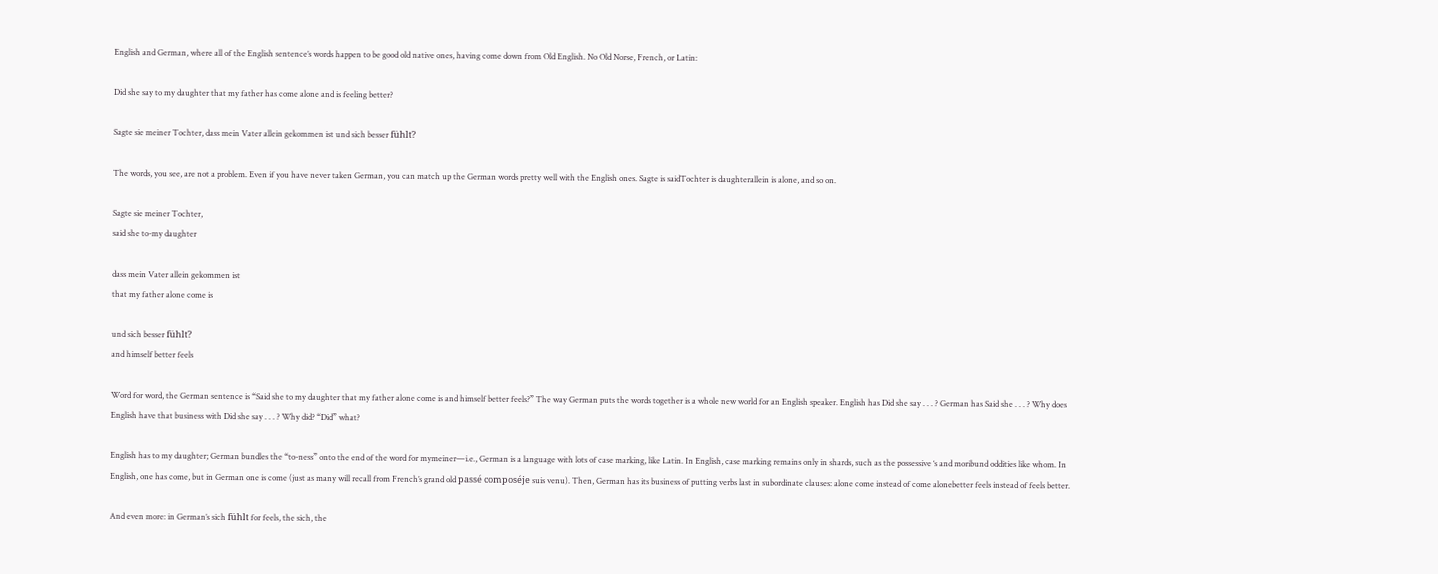English and German, where all of the English sentence’s words happen to be good old native ones, having come down from Old English. No Old Norse, French, or Latin:

Did she say to my daughter that my father has come alone and is feeling better?

Sagte sie meiner Tochter, dass mein Vater allein gekommen ist und sich besser fühlt?

The words, you see, are not a problem. Even if you have never taken German, you can match up the German words pretty well with the English ones. Sagte is saidTochter is daughterallein is alone, and so on.

Sagte sie meiner Tochter,
said she to-my daughter

dass mein Vater allein gekommen ist
that my father alone come is

und sich besser fühlt?
and himself better feels

Word for word, the German sentence is “Said she to my daughter that my father alone come is and himself better feels?” The way German puts the words together is a whole new world for an English speaker. English has Did she say . . . ? German has Said she . . . ? Why does English have that business with Did she say . . . ? Why did? “Did” what?

English has to my daughter; German bundles the “to-ness” onto the end of the word for mymeiner—i.e., German is a language with lots of case marking, like Latin. In English, case marking remains only in shards, such as the possessive ‘s and moribund oddities like whom. In English, one has come, but in German one is come (just as many will recall from French’s grand old passé composéje suis venu). Then, German has its business of putting verbs last in subordinate clauses: alone come instead of come alonebetter feels instead of feels better.

And even more: in German’s sich fühlt for feels, the sich, the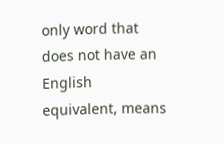only word that does not have an English equivalent, means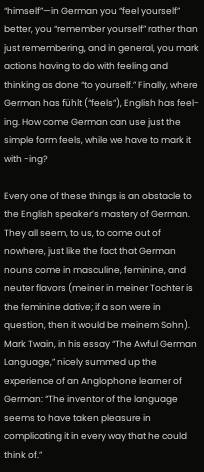“himself”—in German you “feel yourself” better, you “remember yourself” rather than just remembering, and in general, you mark actions having to do with feeling and thinking as done “to yourself.” Finally, where German has fühlt (“feels”), English has feel-ing. How come German can use just the simple form feels, while we have to mark it with -ing?

Every one of these things is an obstacle to the English speaker’s mastery of German. They all seem, to us, to come out of nowhere, just like the fact that German nouns come in masculine, feminine, and neuter flavors (meiner in meiner Tochter is the feminine dative; if a son were in question, then it would be meinem Sohn). Mark Twain, in his essay “The Awful German Language,” nicely summed up the experience of an Anglophone learner of German: “The inventor of the language seems to have taken pleasure in complicating it in every way that he could think of.”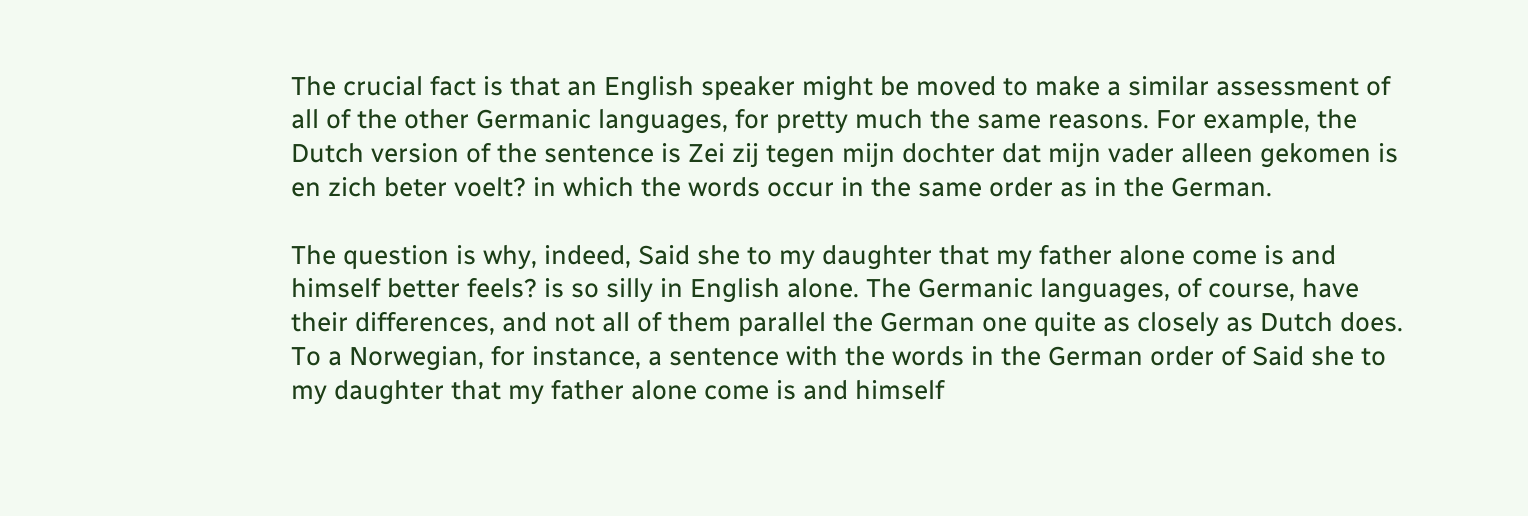The crucial fact is that an English speaker might be moved to make a similar assessment of all of the other Germanic languages, for pretty much the same reasons. For example, the Dutch version of the sentence is Zei zij tegen mijn dochter dat mijn vader alleen gekomen is en zich beter voelt? in which the words occur in the same order as in the German.

The question is why, indeed, Said she to my daughter that my father alone come is and himself better feels? is so silly in English alone. The Germanic languages, of course, have their differences, and not all of them parallel the German one quite as closely as Dutch does. To a Norwegian, for instance, a sentence with the words in the German order of Said she to my daughter that my father alone come is and himself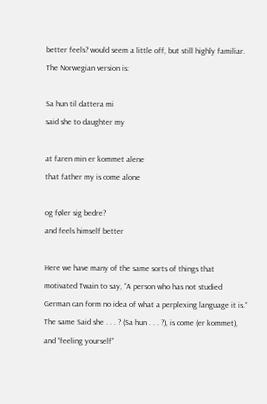better feels? would seem a little off, but still highly familiar. The Norwegian version is:

Sa hun til dattera mi
said she to daughter my

at faren min er kommet alene
that father my is come alone

og føler sig bedre?
and feels himself better

Here we have many of the same sorts of things that motivated Twain to say, “A person who has not studied German can form no idea of what a perplexing language it is.” The same Said she . . . ? (Sa hun . . . ?), is come (er kommet), and “feeling yourself”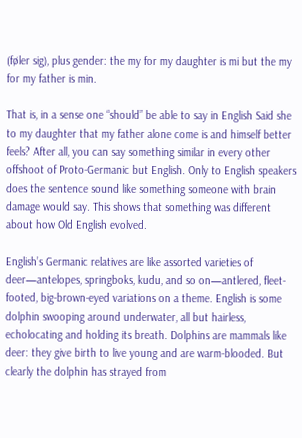(føler sig), plus gender: the my for my daughter is mi but the my for my father is min.

That is, in a sense one “should” be able to say in English Said she to my daughter that my father alone come is and himself better feels? After all, you can say something similar in every other offshoot of Proto-Germanic but English. Only to English speakers does the sentence sound like something someone with brain damage would say. This shows that something was different about how Old English evolved.

English’s Germanic relatives are like assorted varieties of deer—antelopes, springboks, kudu, and so on—antlered, fleet-footed, big-brown-eyed variations on a theme. English is some dolphin swooping around underwater, all but hairless, echolocating and holding its breath. Dolphins are mammals like deer: they give birth to live young and are warm-blooded. But clearly the dolphin has strayed from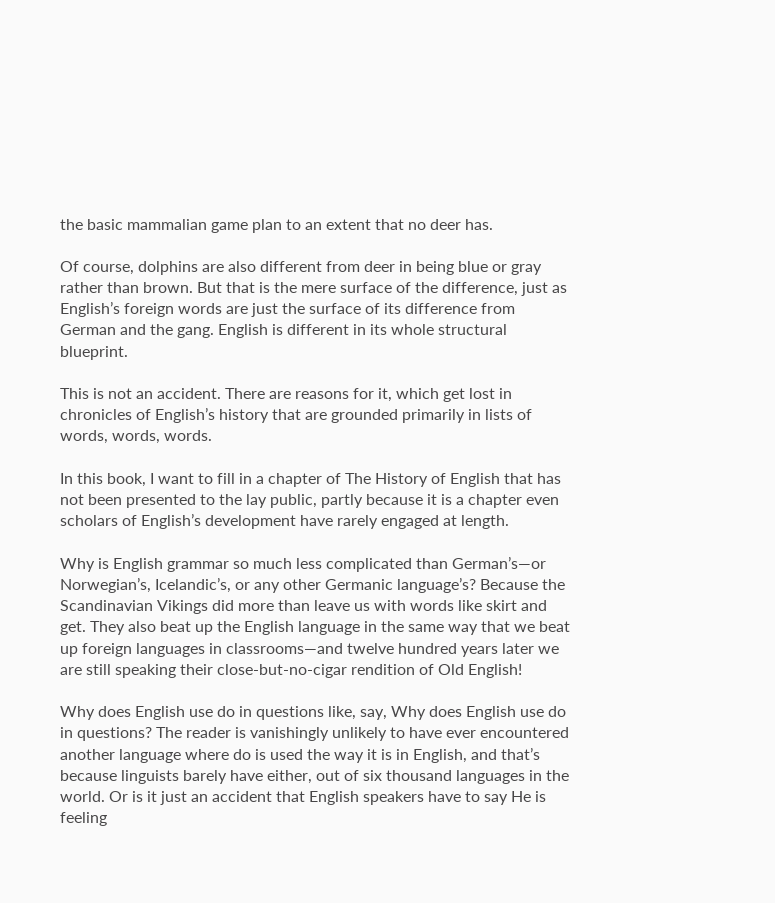the basic mammalian game plan to an extent that no deer has.

Of course, dolphins are also different from deer in being blue or gray rather than brown. But that is the mere surface of the difference, just as English’s foreign words are just the surface of its difference from German and the gang. English is different in its whole structural blueprint.

This is not an accident. There are reasons for it, which get lost in chronicles of English’s history that are grounded primarily in lists of words, words, words.

In this book, I want to fill in a chapter of The History of English that has not been presented to the lay public, partly because it is a chapter even scholars of English’s development have rarely engaged at length.

Why is English grammar so much less complicated than German’s—or Norwegian’s, Icelandic’s, or any other Germanic language’s? Because the Scandinavian Vikings did more than leave us with words like skirt and get. They also beat up the English language in the same way that we beat up foreign languages in classrooms—and twelve hundred years later we are still speaking their close-but-no-cigar rendition of Old English!

Why does English use do in questions like, say, Why does English use do in questions? The reader is vanishingly unlikely to have ever encountered another language where do is used the way it is in English, and that’s because linguists barely have either, out of six thousand languages in the world. Or is it just an accident that English speakers have to say He is feeling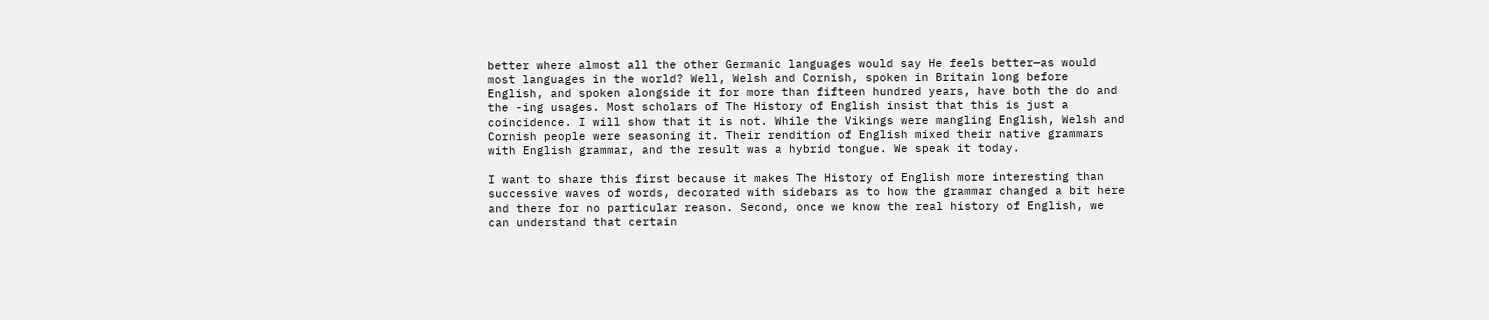better where almost all the other Germanic languages would say He feels better—as would most languages in the world? Well, Welsh and Cornish, spoken in Britain long before English, and spoken alongside it for more than fifteen hundred years, have both the do and the -ing usages. Most scholars of The History of English insist that this is just a coincidence. I will show that it is not. While the Vikings were mangling English, Welsh and Cornish people were seasoning it. Their rendition of English mixed their native grammars with English grammar, and the result was a hybrid tongue. We speak it today.

I want to share this first because it makes The History of English more interesting than successive waves of words, decorated with sidebars as to how the grammar changed a bit here and there for no particular reason. Second, once we know the real history of English, we can understand that certain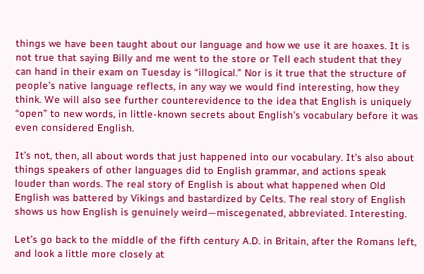things we have been taught about our language and how we use it are hoaxes. It is not true that saying Billy and me went to the store or Tell each student that they can hand in their exam on Tuesday is “illogical.” Nor is it true that the structure of people’s native language reflects, in any way we would find interesting, how they think. We will also see further counterevidence to the idea that English is uniquely “open” to new words, in little-known secrets about English’s vocabulary before it was even considered English.

It’s not, then, all about words that just happened into our vocabulary. It’s also about things speakers of other languages did to English grammar, and actions speak louder than words. The real story of English is about what happened when Old English was battered by Vikings and bastardized by Celts. The real story of English shows us how English is genuinely weird—miscegenated, abbreviated. Interesting.

Let’s go back to the middle of the fifth century A.D. in Britain, after the Romans left, and look a little more closely at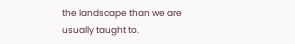the landscape than we are usually taught to.